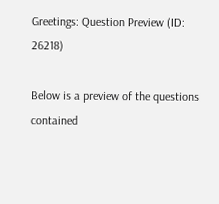Greetings: Question Preview (ID: 26218)

Below is a preview of the questions contained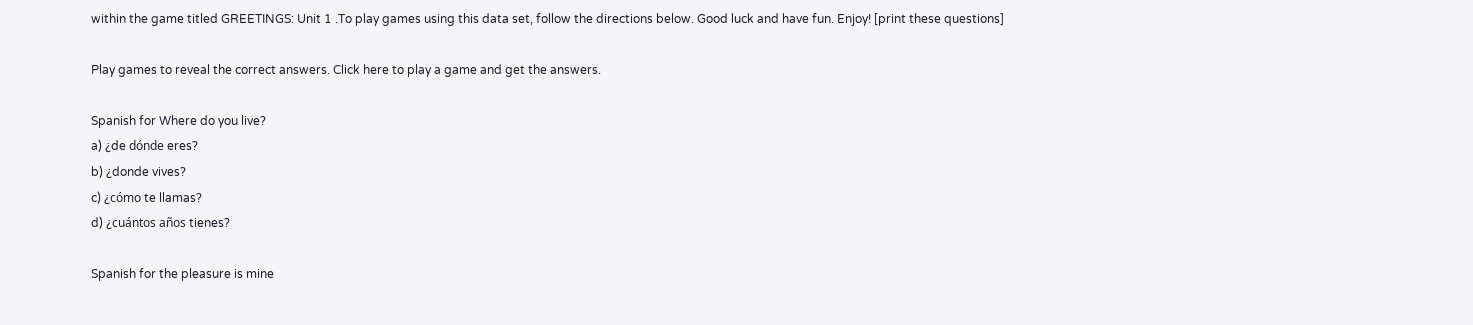within the game titled GREETINGS: Unit 1 .To play games using this data set, follow the directions below. Good luck and have fun. Enjoy! [print these questions]

Play games to reveal the correct answers. Click here to play a game and get the answers.

Spanish for Where do you live?
a) ¿de dónde eres?
b) ¿donde vives?
c) ¿cómo te llamas?
d) ¿cuántos años tienes?

Spanish for the pleasure is mine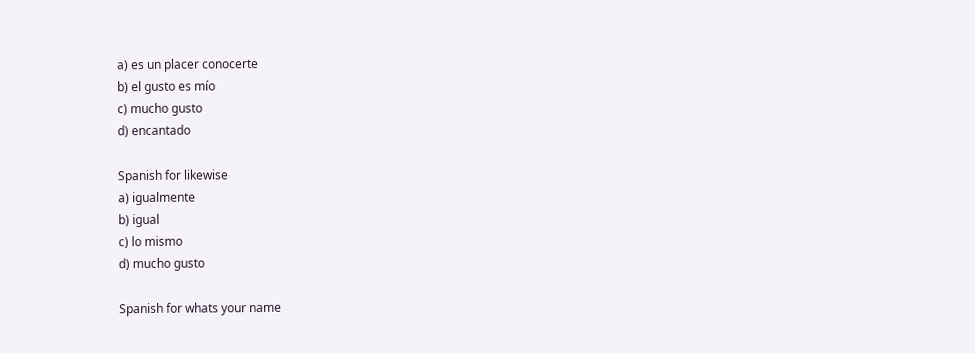a) es un placer conocerte
b) el gusto es mío
c) mucho gusto
d) encantado

Spanish for likewise
a) igualmente
b) igual
c) lo mismo
d) mucho gusto

Spanish for whats your name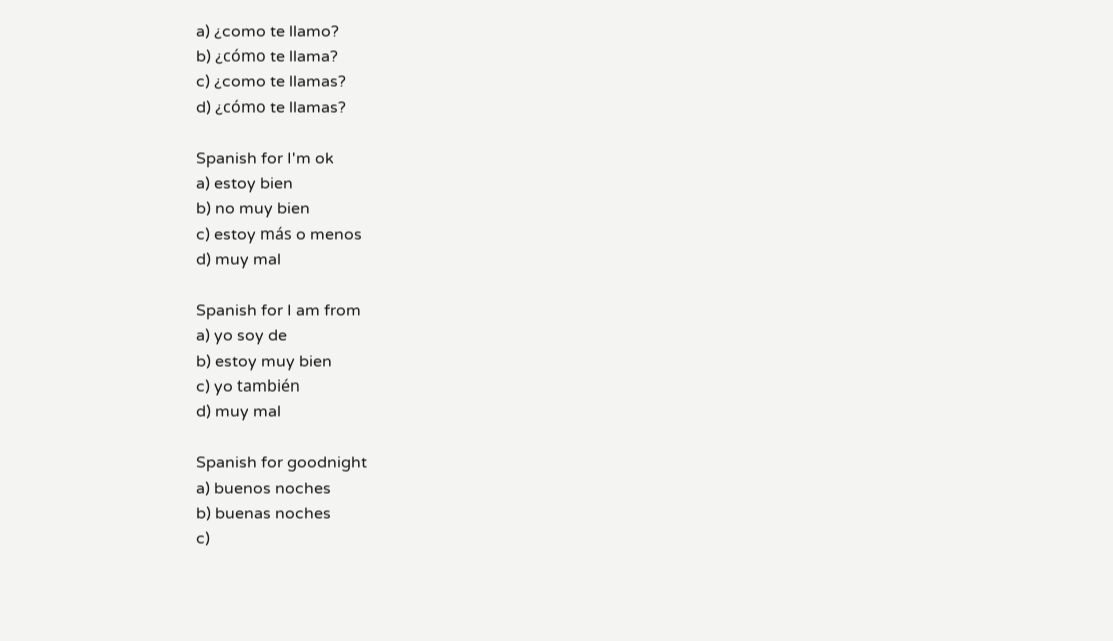a) ¿como te llamo?
b) ¿cómo te llama?
c) ¿como te llamas?
d) ¿cómo te llamas?

Spanish for I'm ok
a) estoy bien
b) no muy bien
c) estoy más o menos
d) muy mal

Spanish for I am from
a) yo soy de
b) estoy muy bien
c) yo también
d) muy mal

Spanish for goodnight
a) buenos noches
b) buenas noches
c)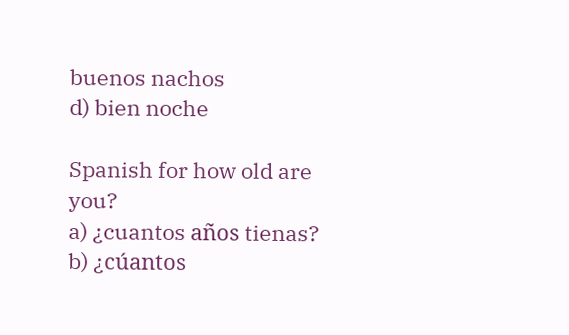buenos nachos
d) bien noche

Spanish for how old are you?
a) ¿cuantos años tienas?
b) ¿cúantos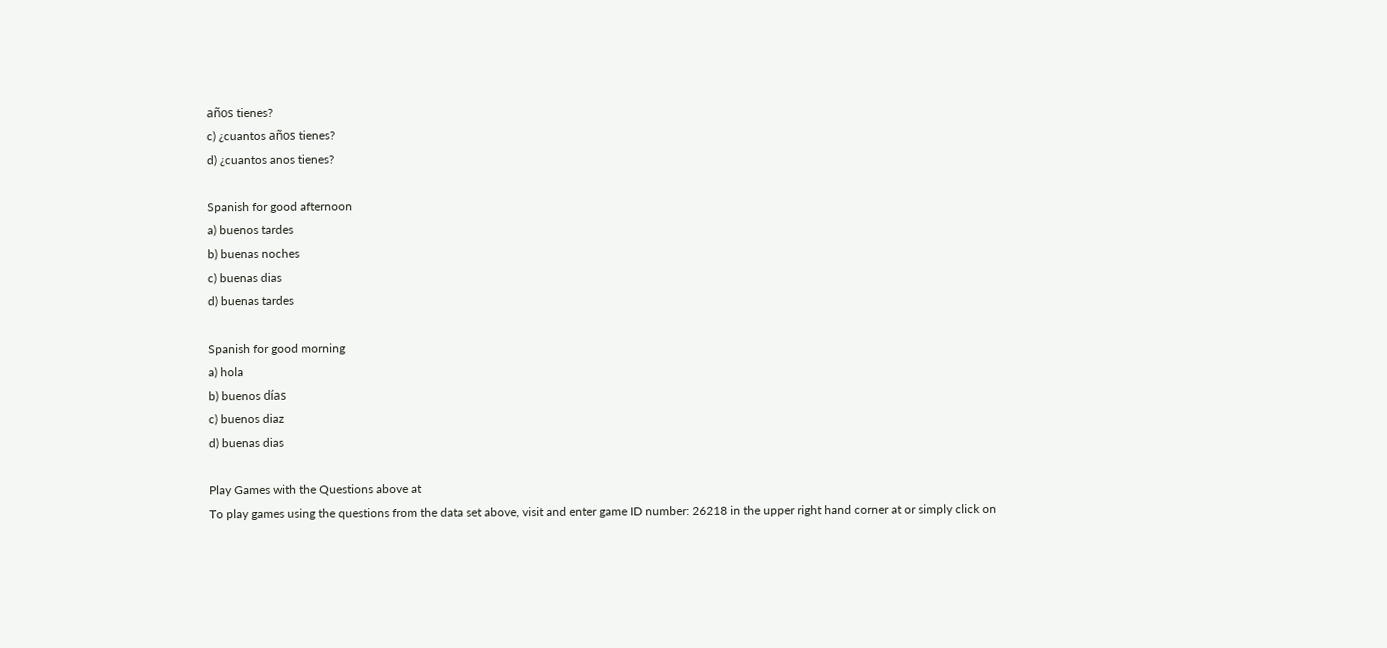años tienes?
c) ¿cuantos años tienes?
d) ¿cuantos anos tienes?

Spanish for good afternoon
a) buenos tardes
b) buenas noches
c) buenas dias
d) buenas tardes

Spanish for good morning
a) hola
b) buenos días
c) buenos diaz
d) buenas dias

Play Games with the Questions above at
To play games using the questions from the data set above, visit and enter game ID number: 26218 in the upper right hand corner at or simply click on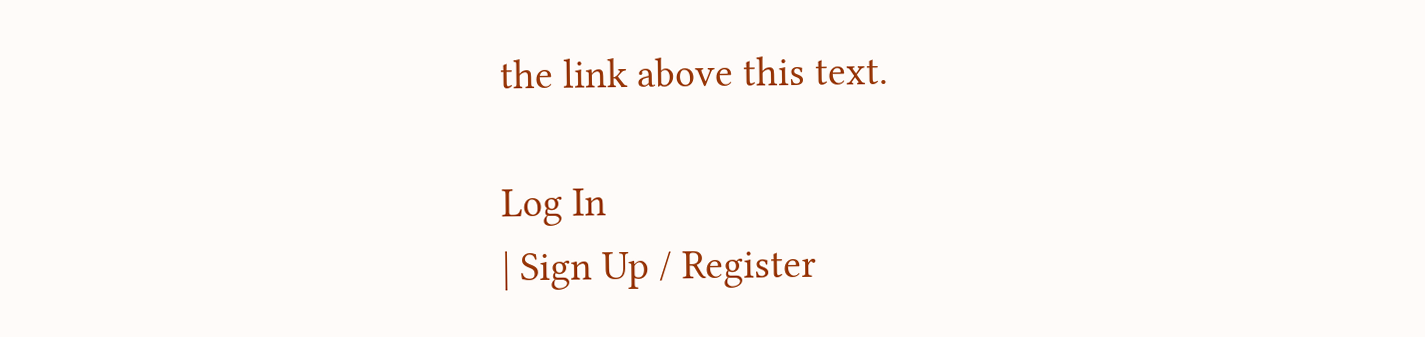the link above this text.

Log In
| Sign Up / Register